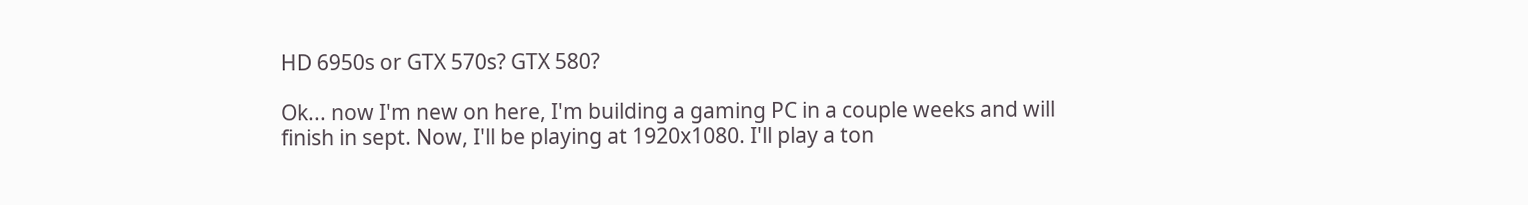HD 6950s or GTX 570s? GTX 580?

Ok... now I'm new on here, I'm building a gaming PC in a couple weeks and will finish in sept. Now, I'll be playing at 1920x1080. I'll play a ton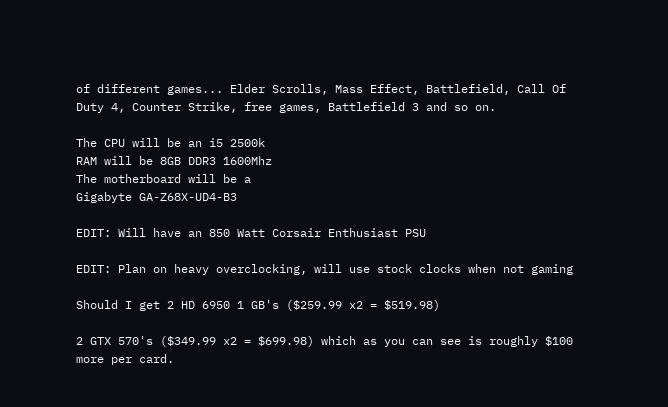of different games... Elder Scrolls, Mass Effect, Battlefield, Call Of Duty 4, Counter Strike, free games, Battlefield 3 and so on.

The CPU will be an i5 2500k
RAM will be 8GB DDR3 1600Mhz
The motherboard will be a
Gigabyte GA-Z68X-UD4-B3

EDIT: Will have an 850 Watt Corsair Enthusiast PSU

EDIT: Plan on heavy overclocking, will use stock clocks when not gaming

Should I get 2 HD 6950 1 GB's ($259.99 x2 = $519.98)

2 GTX 570's ($349.99 x2 = $699.98) which as you can see is roughly $100 more per card.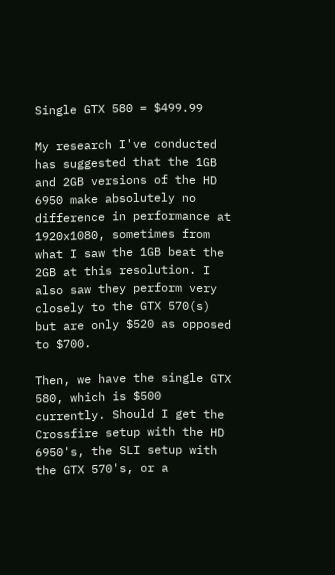Single GTX 580 = $499.99

My research I've conducted has suggested that the 1GB and 2GB versions of the HD 6950 make absolutely no difference in performance at 1920x1080, sometimes from what I saw the 1GB beat the 2GB at this resolution. I also saw they perform very closely to the GTX 570(s) but are only $520 as opposed to $700.

Then, we have the single GTX 580, which is $500 currently. Should I get the Crossfire setup with the HD 6950's, the SLI setup with the GTX 570's, or a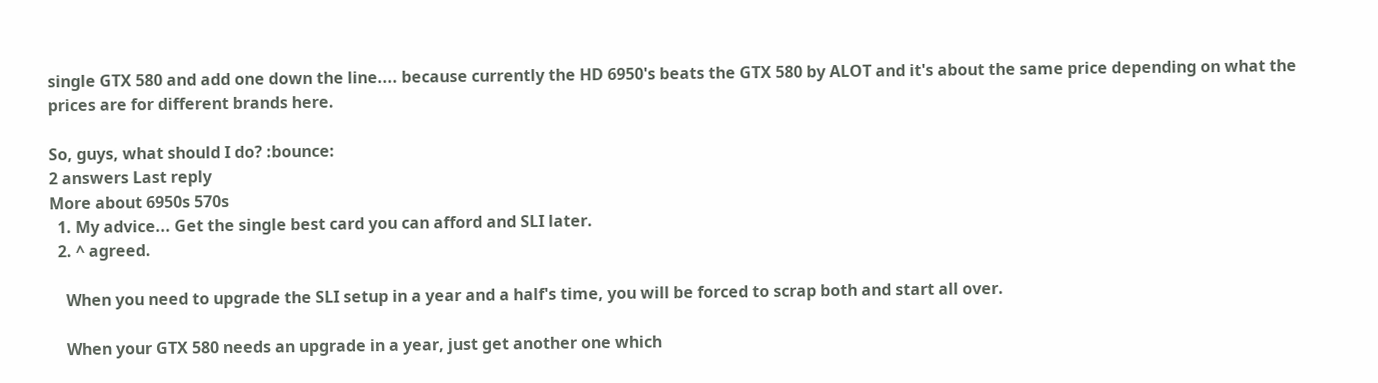single GTX 580 and add one down the line.... because currently the HD 6950's beats the GTX 580 by ALOT and it's about the same price depending on what the prices are for different brands here.

So, guys, what should I do? :bounce:
2 answers Last reply
More about 6950s 570s
  1. My advice... Get the single best card you can afford and SLI later.
  2. ^ agreed.

    When you need to upgrade the SLI setup in a year and a half's time, you will be forced to scrap both and start all over.

    When your GTX 580 needs an upgrade in a year, just get another one which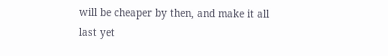will be cheaper by then, and make it all last yet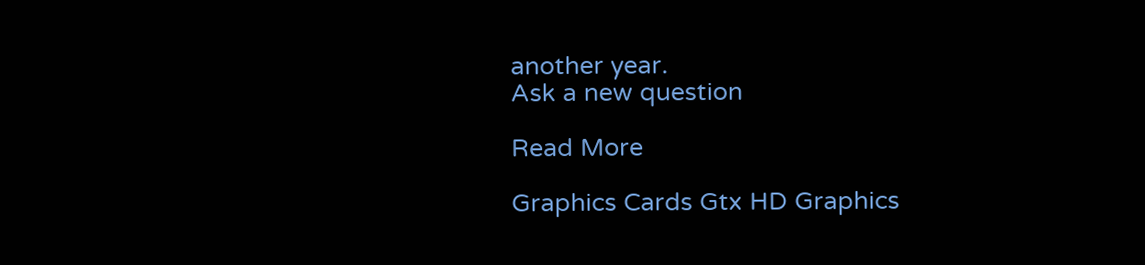another year.
Ask a new question

Read More

Graphics Cards Gtx HD Graphics